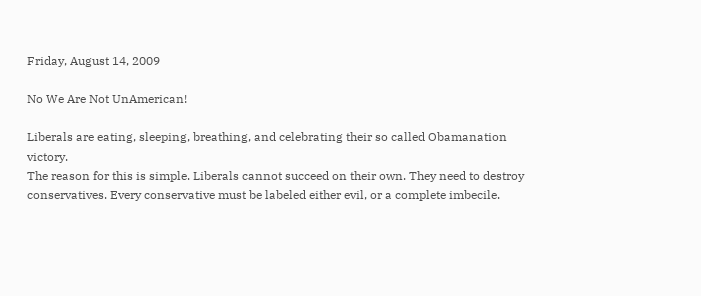Friday, August 14, 2009

No We Are Not UnAmerican!

Liberals are eating, sleeping, breathing, and celebrating their so called Obamanation victory.
The reason for this is simple. Liberals cannot succeed on their own. They need to destroy conservatives. Every conservative must be labeled either evil, or a complete imbecile.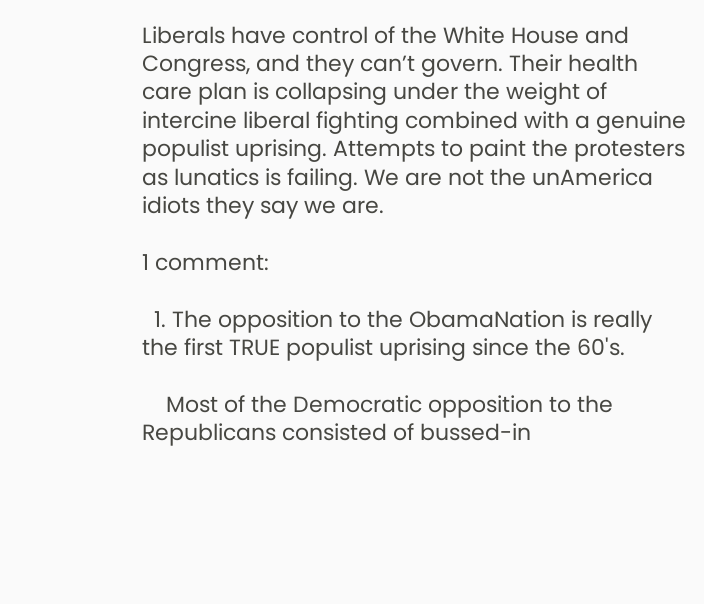Liberals have control of the White House and Congress, and they can’t govern. Their health care plan is collapsing under the weight of intercine liberal fighting combined with a genuine populist uprising. Attempts to paint the protesters as lunatics is failing. We are not the unAmerica idiots they say we are.

1 comment:

  1. The opposition to the ObamaNation is really the first TRUE populist uprising since the 60's.

    Most of the Democratic opposition to the Republicans consisted of bussed-in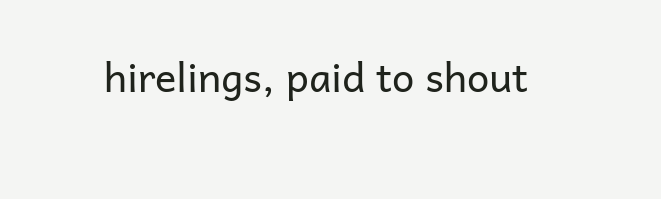hirelings, paid to shout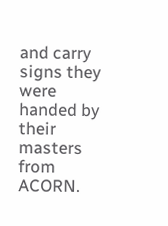and carry signs they were handed by their masters from ACORN.